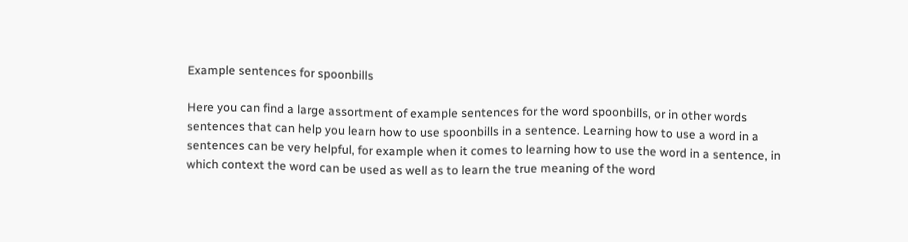Example sentences for spoonbills

Here you can find a large assortment of example sentences for the word spoonbills, or in other words sentences that can help you learn how to use spoonbills in a sentence. Learning how to use a word in a sentences can be very helpful, for example when it comes to learning how to use the word in a sentence, in which context the word can be used as well as to learn the true meaning of the word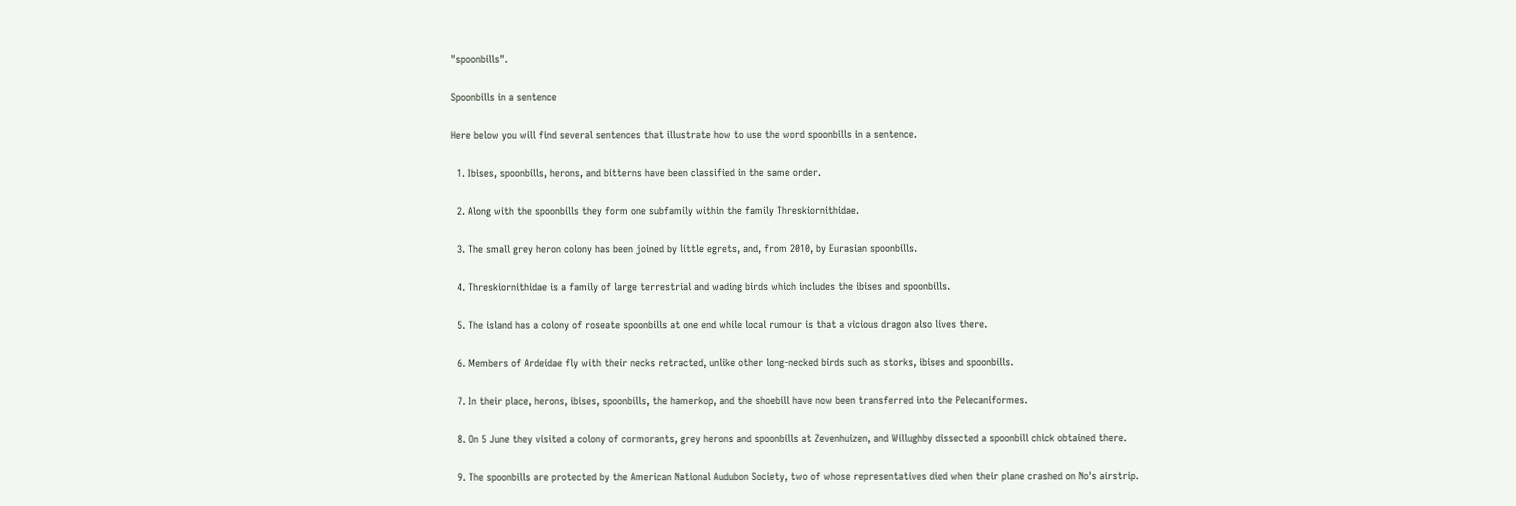"spoonbills".

Spoonbills in a sentence

Here below you will find several sentences that illustrate how to use the word spoonbills in a sentence.

  1. Ibises, spoonbills, herons, and bitterns have been classified in the same order.

  2. Along with the spoonbills they form one subfamily within the family Threskiornithidae.

  3. The small grey heron colony has been joined by little egrets, and, from 2010, by Eurasian spoonbills.

  4. Threskiornithidae is a family of large terrestrial and wading birds which includes the ibises and spoonbills.

  5. The island has a colony of roseate spoonbills at one end while local rumour is that a vicious dragon also lives there.

  6. Members of Ardeidae fly with their necks retracted, unlike other long-necked birds such as storks, ibises and spoonbills.

  7. In their place, herons, ibises, spoonbills, the hamerkop, and the shoebill have now been transferred into the Pelecaniformes.

  8. On 5 June they visited a colony of cormorants, grey herons and spoonbills at Zevenhuizen, and Willughby dissected a spoonbill chick obtained there.

  9. The spoonbills are protected by the American National Audubon Society, two of whose representatives died when their plane crashed on No's airstrip.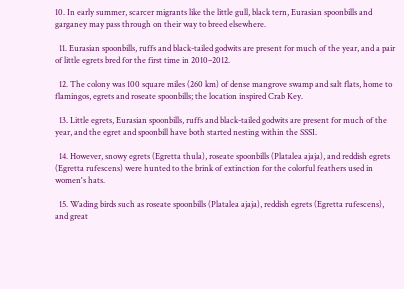10. In early summer, scarcer migrants like the little gull, black tern, Eurasian spoonbills and garganey may pass through on their way to breed elsewhere.

  11. Eurasian spoonbills, ruffs and black-tailed godwits are present for much of the year, and a pair of little egrets bred for the first time in 2010–2012.

  12. The colony was 100 square miles (260 km) of dense mangrove swamp and salt flats, home to flamingos, egrets and roseate spoonbills; the location inspired Crab Key.

  13. Little egrets, Eurasian spoonbills, ruffs and black-tailed godwits are present for much of the year, and the egret and spoonbill have both started nesting within the SSSI.

  14. However, snowy egrets (Egretta thula), roseate spoonbills (Platalea ajaja), and reddish egrets (Egretta rufescens) were hunted to the brink of extinction for the colorful feathers used in women's hats.

  15. Wading birds such as roseate spoonbills (Platalea ajaja), reddish egrets (Egretta rufescens), and great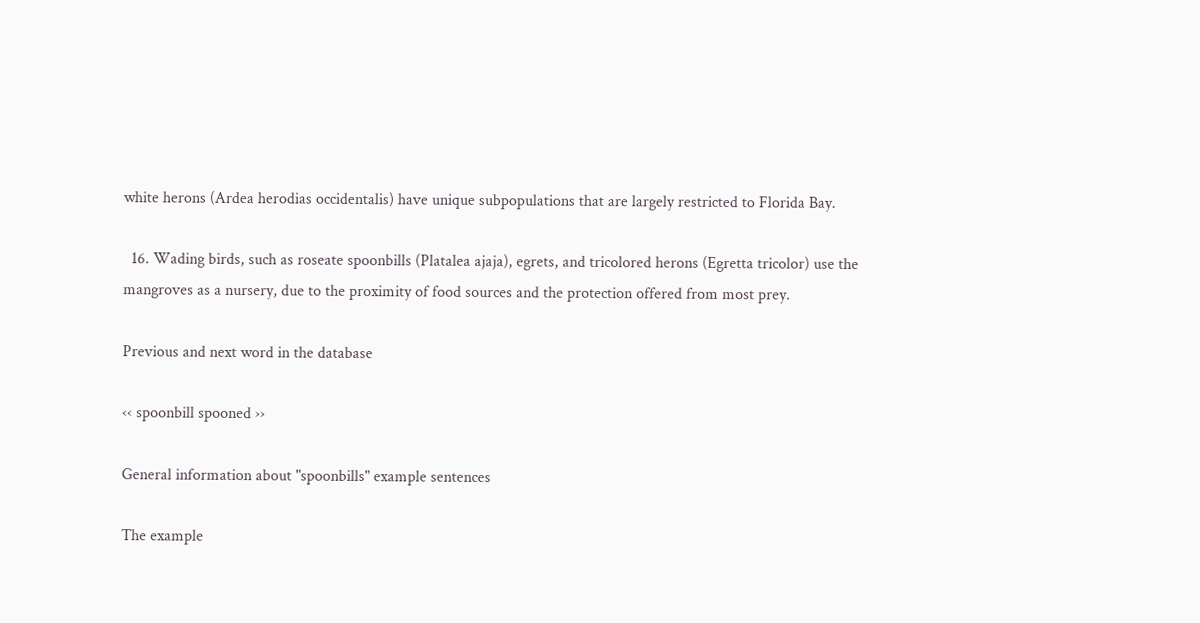white herons (Ardea herodias occidentalis) have unique subpopulations that are largely restricted to Florida Bay.

  16. Wading birds, such as roseate spoonbills (Platalea ajaja), egrets, and tricolored herons (Egretta tricolor) use the mangroves as a nursery, due to the proximity of food sources and the protection offered from most prey.

Previous and next word in the database

‹‹ spoonbill spooned ››

General information about "spoonbills" example sentences

The example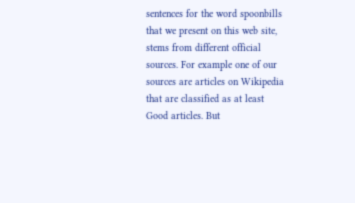sentences for the word spoonbills that we present on this web site, stems from different official sources. For example one of our sources are articles on Wikipedia that are classified as at least Good articles. But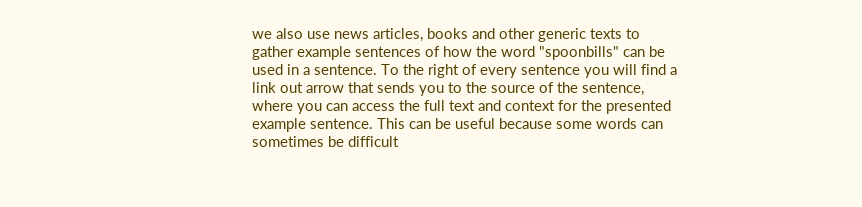we also use news articles, books and other generic texts to gather example sentences of how the word "spoonbills" can be used in a sentence. To the right of every sentence you will find a link out arrow that sends you to the source of the sentence, where you can access the full text and context for the presented example sentence. This can be useful because some words can sometimes be difficult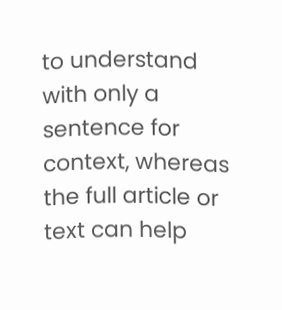to understand with only a sentence for context, whereas the full article or text can help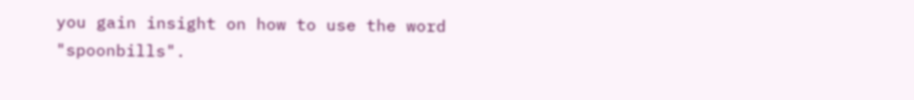you gain insight on how to use the word "spoonbills".